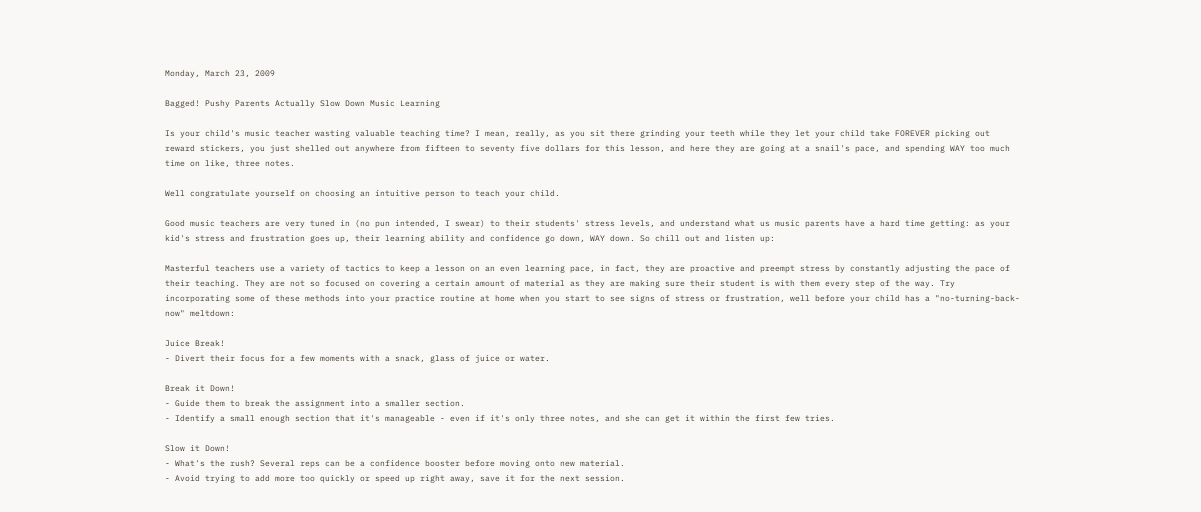Monday, March 23, 2009

Bagged! Pushy Parents Actually Slow Down Music Learning

Is your child's music teacher wasting valuable teaching time? I mean, really, as you sit there grinding your teeth while they let your child take FOREVER picking out reward stickers, you just shelled out anywhere from fifteen to seventy five dollars for this lesson, and here they are going at a snail's pace, and spending WAY too much time on like, three notes.

Well congratulate yourself on choosing an intuitive person to teach your child.

Good music teachers are very tuned in (no pun intended, I swear) to their students' stress levels, and understand what us music parents have a hard time getting: as your kid's stress and frustration goes up, their learning ability and confidence go down, WAY down. So chill out and listen up:

Masterful teachers use a variety of tactics to keep a lesson on an even learning pace, in fact, they are proactive and preempt stress by constantly adjusting the pace of their teaching. They are not so focused on covering a certain amount of material as they are making sure their student is with them every step of the way. Try incorporating some of these methods into your practice routine at home when you start to see signs of stress or frustration, well before your child has a "no-turning-back-now" meltdown:

Juice Break!
- Divert their focus for a few moments with a snack, glass of juice or water.

Break it Down!
- Guide them to break the assignment into a smaller section.
- Identify a small enough section that it's manageable - even if it's only three notes, and she can get it within the first few tries.

Slow it Down!
- What's the rush? Several reps can be a confidence booster before moving onto new material.
- Avoid trying to add more too quickly or speed up right away, save it for the next session.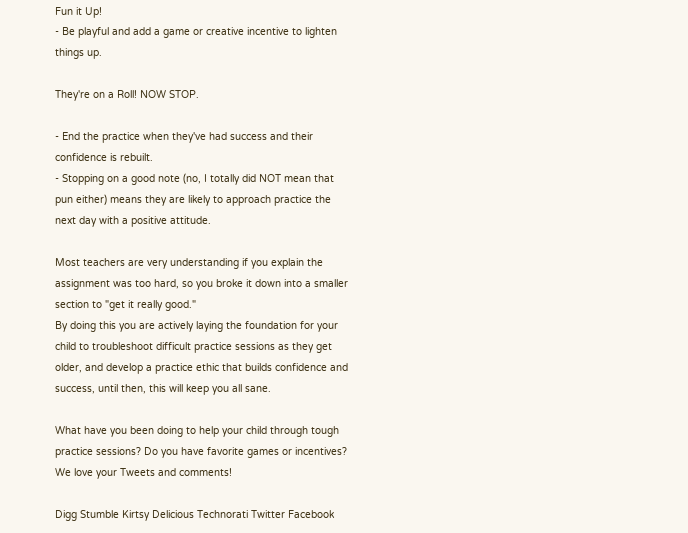Fun it Up!
- Be playful and add a game or creative incentive to lighten things up.

They're on a Roll! NOW STOP.

- End the practice when they've had success and their confidence is rebuilt.
- Stopping on a good note (no, I totally did NOT mean that pun either) means they are likely to approach practice the next day with a positive attitude.

Most teachers are very understanding if you explain the assignment was too hard, so you broke it down into a smaller section to "get it really good."
By doing this you are actively laying the foundation for your child to troubleshoot difficult practice sessions as they get older, and develop a practice ethic that builds confidence and success, until then, this will keep you all sane.

What have you been doing to help your child through tough practice sessions? Do you have favorite games or incentives? We love your Tweets and comments!

Digg Stumble Kirtsy Delicious Technorati Twitter Facebook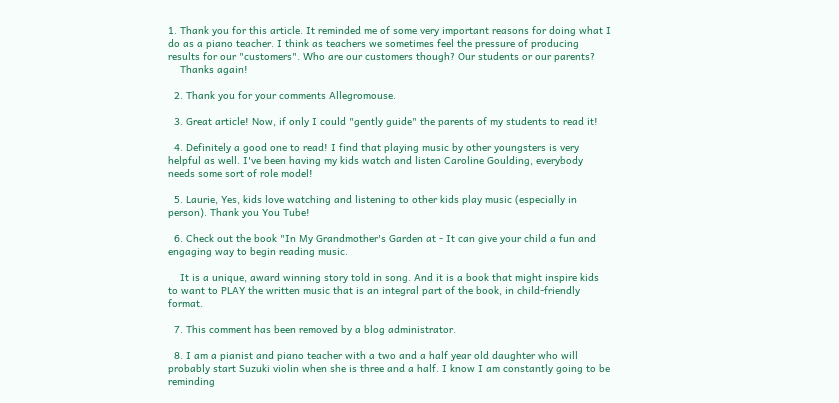1. Thank you for this article. It reminded me of some very important reasons for doing what I do as a piano teacher. I think as teachers we sometimes feel the pressure of producing results for our "customers". Who are our customers though? Our students or our parents?
    Thanks again!

  2. Thank you for your comments Allegromouse.

  3. Great article! Now, if only I could "gently guide" the parents of my students to read it!

  4. Definitely a good one to read! I find that playing music by other youngsters is very helpful as well. I've been having my kids watch and listen Caroline Goulding, everybody needs some sort of role model!

  5. Laurie, Yes, kids love watching and listening to other kids play music (especially in person). Thank you You Tube!

  6. Check out the book "In My Grandmother's Garden at - It can give your child a fun and engaging way to begin reading music.

    It is a unique, award winning story told in song. And it is a book that might inspire kids to want to PLAY the written music that is an integral part of the book, in child-friendly format.

  7. This comment has been removed by a blog administrator.

  8. I am a pianist and piano teacher with a two and a half year old daughter who will probably start Suzuki violin when she is three and a half. I know I am constantly going to be reminding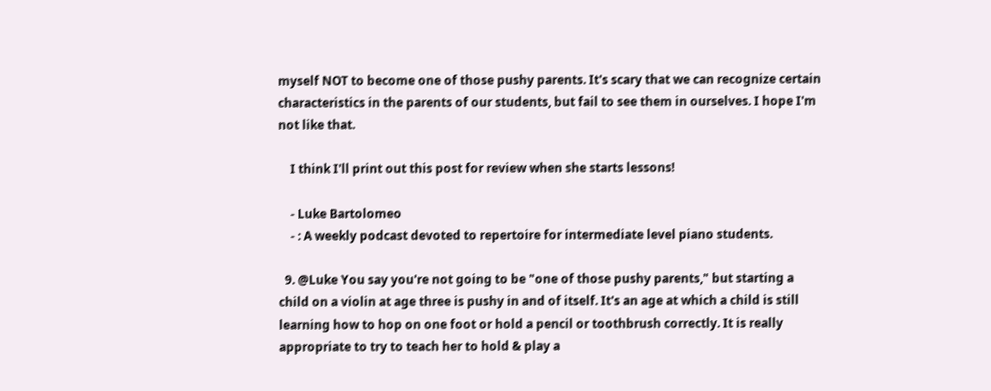myself NOT to become one of those pushy parents. It's scary that we can recognize certain characteristics in the parents of our students, but fail to see them in ourselves. I hope I'm not like that.

    I think I'll print out this post for review when she starts lessons!

    - Luke Bartolomeo
    - : A weekly podcast devoted to repertoire for intermediate level piano students.

  9. @Luke You say you're not going to be "one of those pushy parents," but starting a child on a violin at age three is pushy in and of itself. It's an age at which a child is still learning how to hop on one foot or hold a pencil or toothbrush correctly. It is really appropriate to try to teach her to hold & play a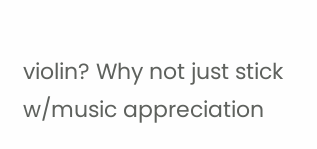violin? Why not just stick w/music appreciation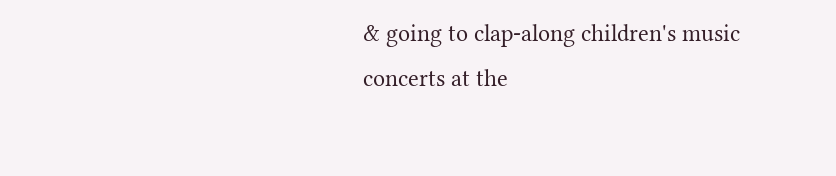& going to clap-along children's music concerts at the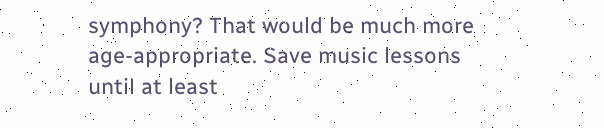symphony? That would be much more age-appropriate. Save music lessons until at least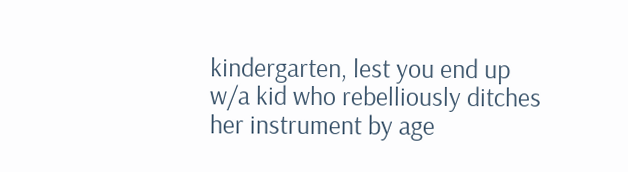kindergarten, lest you end up w/a kid who rebelliously ditches her instrument by age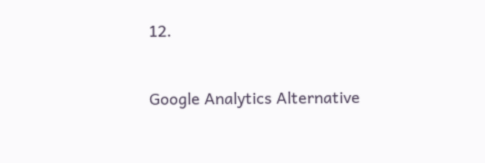12.


Google Analytics Alternative